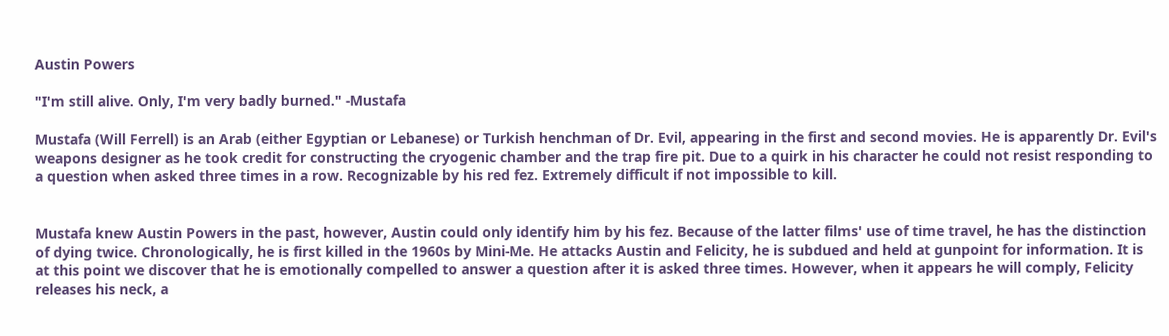Austin Powers

"I'm still alive. Only, I'm very badly burned." -Mustafa

Mustafa (Will Ferrell) is an Arab (either Egyptian or Lebanese) or Turkish henchman of Dr. Evil, appearing in the first and second movies. He is apparently Dr. Evil's weapons designer as he took credit for constructing the cryogenic chamber and the trap fire pit. Due to a quirk in his character he could not resist responding to a question when asked three times in a row. Recognizable by his red fez. Extremely difficult if not impossible to kill.


Mustafa knew Austin Powers in the past, however, Austin could only identify him by his fez. Because of the latter films' use of time travel, he has the distinction of dying twice. Chronologically, he is first killed in the 1960s by Mini-Me. He attacks Austin and Felicity, he is subdued and held at gunpoint for information. It is at this point we discover that he is emotionally compelled to answer a question after it is asked three times. However, when it appears he will comply, Felicity releases his neck, a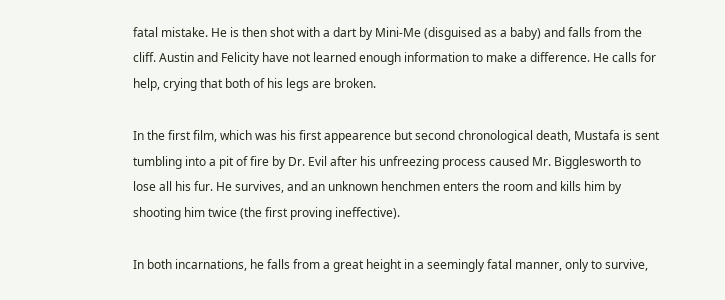fatal mistake. He is then shot with a dart by Mini-Me (disguised as a baby) and falls from the cliff. Austin and Felicity have not learned enough information to make a difference. He calls for help, crying that both of his legs are broken.

In the first film, which was his first appearence but second chronological death, Mustafa is sent tumbling into a pit of fire by Dr. Evil after his unfreezing process caused Mr. Bigglesworth to lose all his fur. He survives, and an unknown henchmen enters the room and kills him by shooting him twice (the first proving ineffective).

In both incarnations, he falls from a great height in a seemingly fatal manner, only to survive,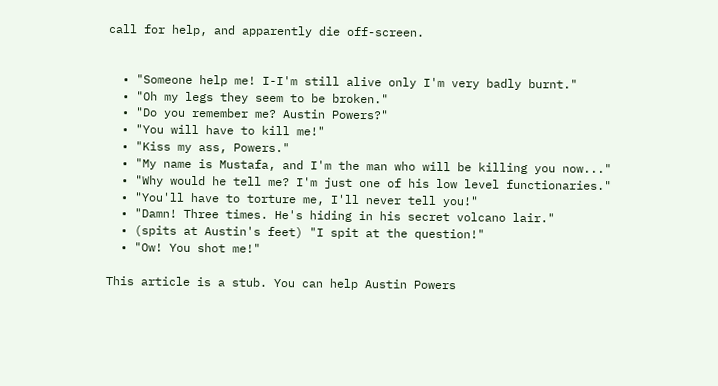call for help, and apparently die off-screen.


  • "Someone help me! I-I'm still alive only I'm very badly burnt."
  • "Oh my legs they seem to be broken."
  • "Do you remember me? Austin Powers?"
  • "You will have to kill me!"
  • "Kiss my ass, Powers."
  • "My name is Mustafa, and I'm the man who will be killing you now..."
  • "Why would he tell me? I'm just one of his low level functionaries."
  • "You'll have to torture me, I'll never tell you!"
  • "Damn! Three times. He's hiding in his secret volcano lair."
  • (spits at Austin's feet) "I spit at the question!"
  • "Ow! You shot me!"

This article is a stub. You can help Austin Powers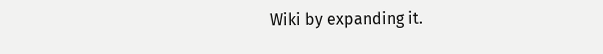Wiki by expanding it.